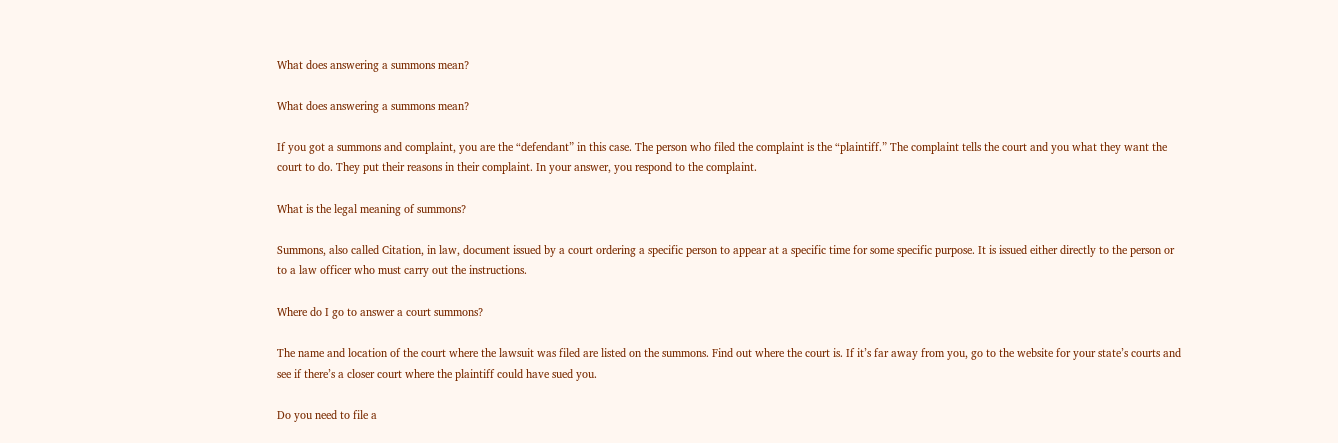What does answering a summons mean?

What does answering a summons mean?

If you got a summons and complaint, you are the “defendant” in this case. The person who filed the complaint is the “plaintiff.” The complaint tells the court and you what they want the court to do. They put their reasons in their complaint. In your answer, you respond to the complaint.

What is the legal meaning of summons?

Summons, also called Citation, in law, document issued by a court ordering a specific person to appear at a specific time for some specific purpose. It is issued either directly to the person or to a law officer who must carry out the instructions.

Where do I go to answer a court summons?

The name and location of the court where the lawsuit was filed are listed on the summons. Find out where the court is. If it’s far away from you, go to the website for your state’s courts and see if there’s a closer court where the plaintiff could have sued you.

Do you need to file a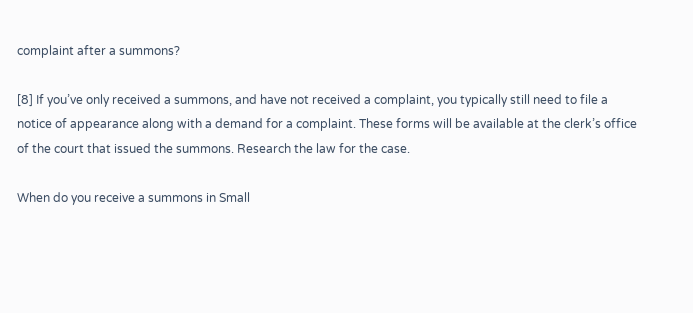complaint after a summons?

[8] If you’ve only received a summons, and have not received a complaint, you typically still need to file a notice of appearance along with a demand for a complaint. These forms will be available at the clerk’s office of the court that issued the summons. Research the law for the case.

When do you receive a summons in Small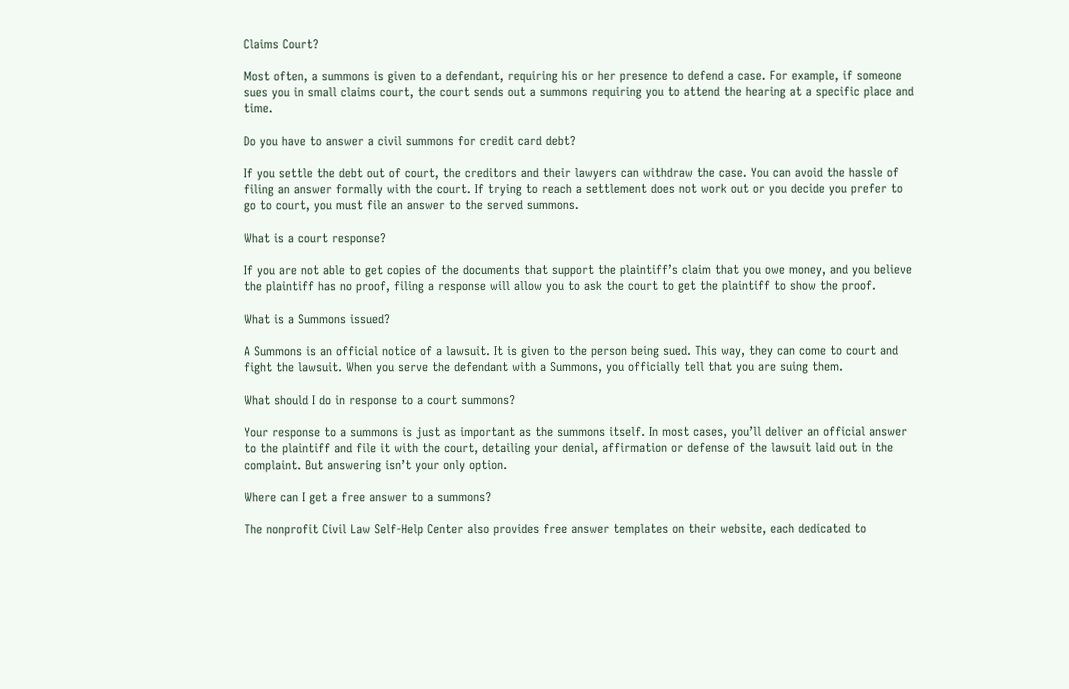Claims Court?

Most often, a summons is given to a defendant, requiring his or her presence to defend a case. For example, if someone sues you in small claims court, the court sends out a summons requiring you to attend the hearing at a specific place and time.

Do you have to answer a civil summons for credit card debt?

If you settle the debt out of court, the creditors and their lawyers can withdraw the case. You can avoid the hassle of filing an answer formally with the court. If trying to reach a settlement does not work out or you decide you prefer to go to court, you must file an answer to the served summons.

What is a court response?

If you are not able to get copies of the documents that support the plaintiff’s claim that you owe money, and you believe the plaintiff has no proof, filing a response will allow you to ask the court to get the plaintiff to show the proof.

What is a Summons issued?

A Summons is an official notice of a lawsuit. It is given to the person being sued. This way, they can come to court and fight the lawsuit. When you serve the defendant with a Summons, you officially tell that you are suing them.

What should I do in response to a court summons?

Your response to a summons is just as important as the summons itself. In most cases, you’ll deliver an official answer to the plaintiff and file it with the court, detailing your denial, affirmation or defense of the lawsuit laid out in the complaint. But answering isn’t your only option.

Where can I get a free answer to a summons?

The nonprofit Civil Law Self-Help Center also provides free answer templates on their website, each dedicated to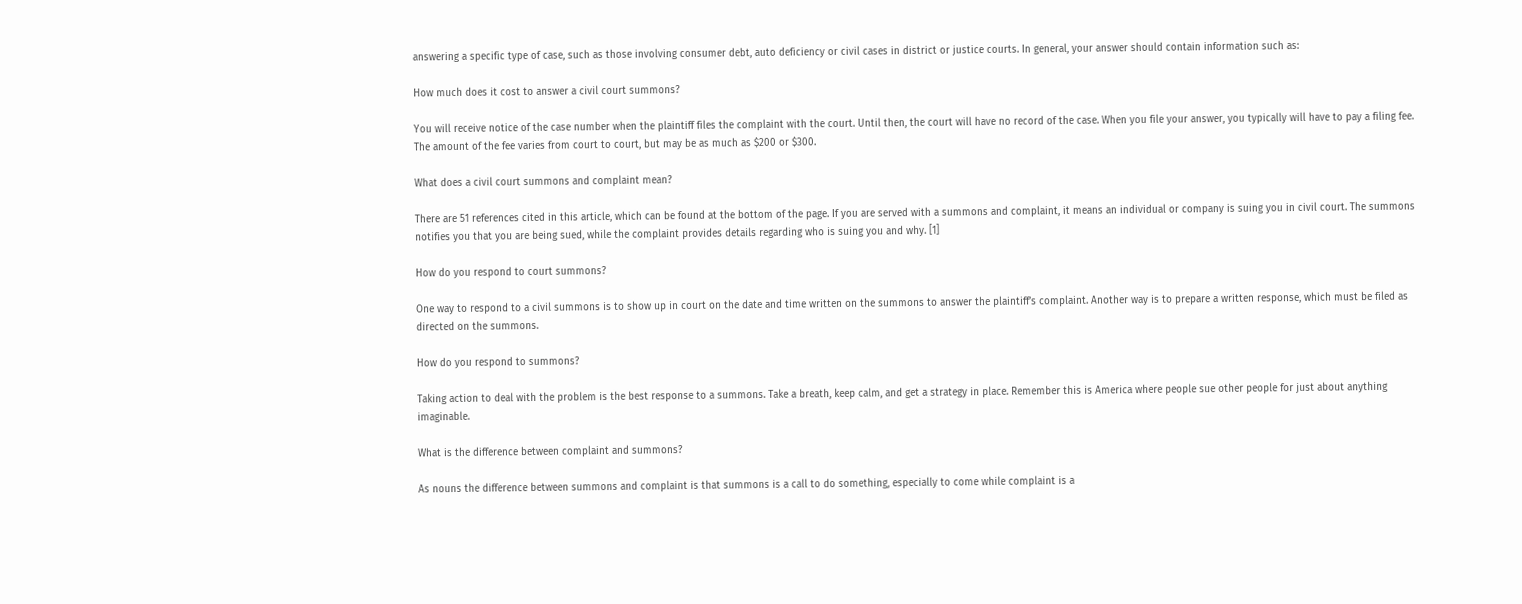answering a specific type of case, such as those involving consumer debt, auto deficiency or civil cases in district or justice courts. In general, your answer should contain information such as:

How much does it cost to answer a civil court summons?

You will receive notice of the case number when the plaintiff files the complaint with the court. Until then, the court will have no record of the case. When you file your answer, you typically will have to pay a filing fee. The amount of the fee varies from court to court, but may be as much as $200 or $300.

What does a civil court summons and complaint mean?

There are 51 references cited in this article, which can be found at the bottom of the page. If you are served with a summons and complaint, it means an individual or company is suing you in civil court. The summons notifies you that you are being sued, while the complaint provides details regarding who is suing you and why. [1]

How do you respond to court summons?

One way to respond to a civil summons is to show up in court on the date and time written on the summons to answer the plaintiff’s complaint. Another way is to prepare a written response, which must be filed as directed on the summons.

How do you respond to summons?

Taking action to deal with the problem is the best response to a summons. Take a breath, keep calm, and get a strategy in place. Remember this is America where people sue other people for just about anything imaginable.

What is the difference between complaint and summons?

As nouns the difference between summons and complaint is that summons is a call to do something, especially to come while complaint is a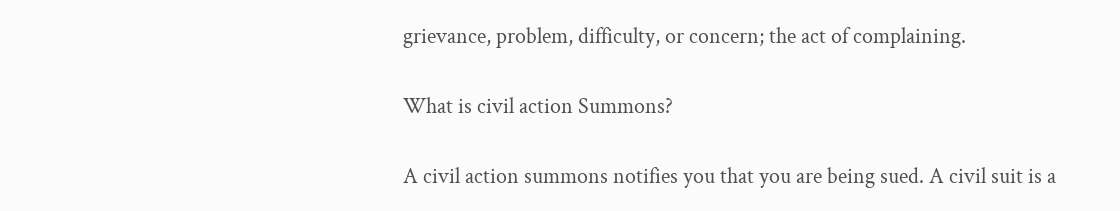grievance, problem, difficulty, or concern; the act of complaining.

What is civil action Summons?

A civil action summons notifies you that you are being sued. A civil suit is a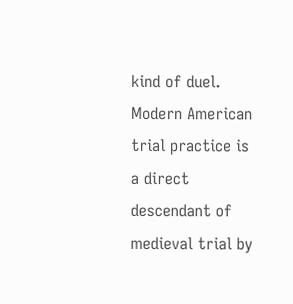kind of duel. Modern American trial practice is a direct descendant of medieval trial by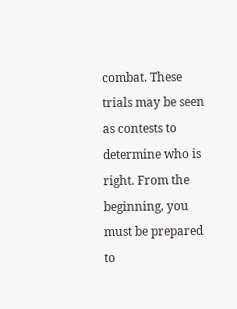combat. These trials may be seen as contests to determine who is right. From the beginning, you must be prepared to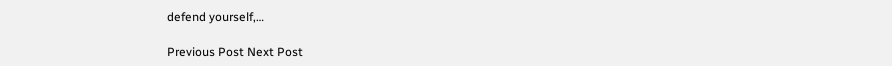defend yourself,…

Previous Post Next Post